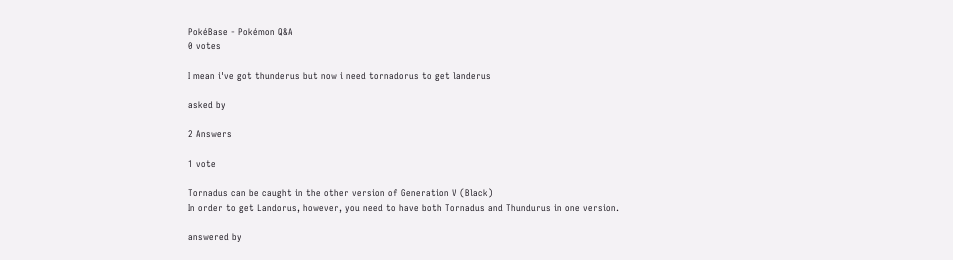PokéBase - Pokémon Q&A
0 votes

I mean i've got thunderus but now i need tornadorus to get landerus

asked by

2 Answers

1 vote

Tornadus can be caught in the other version of Generation V (Black)
In order to get Landorus, however, you need to have both Tornadus and Thundurus in one version.

answered by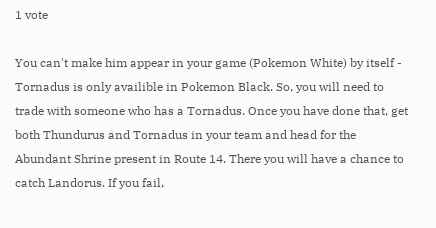1 vote

You can't make him appear in your game (Pokemon White) by itself - Tornadus is only availible in Pokemon Black. So, you will need to trade with someone who has a Tornadus. Once you have done that, get both Thundurus and Tornadus in your team and head for the Abundant Shrine present in Route 14. There you will have a chance to catch Landorus. If you fail,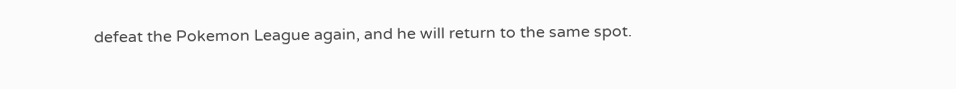defeat the Pokemon League again, and he will return to the same spot.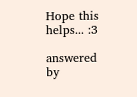Hope this helps... :3

answered by